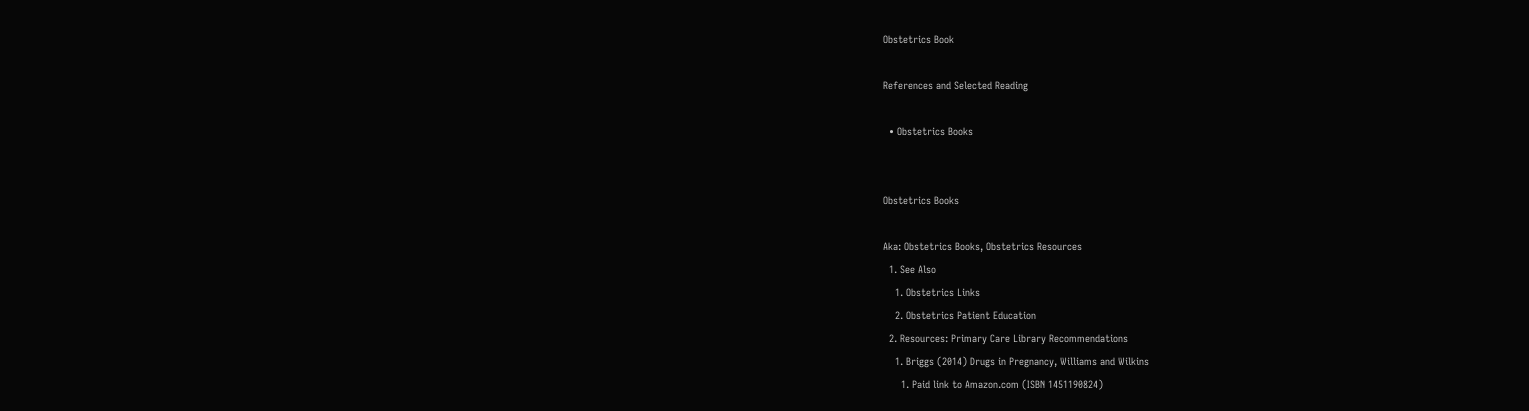Obstetrics Book

References and Selected Reading

  • Obstetrics Books


Obstetrics Books

Aka: Obstetrics Books, Obstetrics Resources
  1. See Also
    1. Obstetrics Links
    2. Obstetrics Patient Education
  2. Resources: Primary Care Library Recommendations
    1. Briggs (2014) Drugs in Pregnancy, Williams and Wilkins
      1. Paid link to Amazon.com (ISBN 1451190824)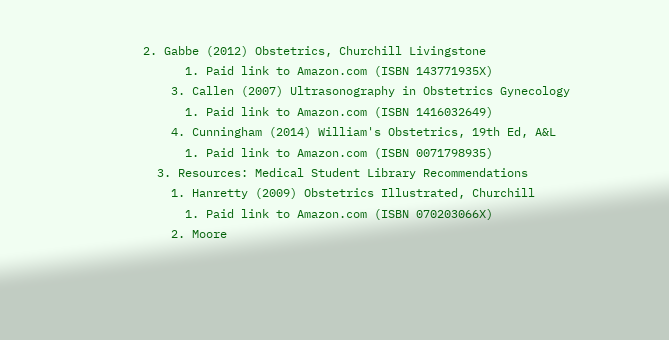2. Gabbe (2012) Obstetrics, Churchill Livingstone
      1. Paid link to Amazon.com (ISBN 143771935X)
    3. Callen (2007) Ultrasonography in Obstetrics Gynecology
      1. Paid link to Amazon.com (ISBN 1416032649)
    4. Cunningham (2014) William's Obstetrics, 19th Ed, A&L
      1. Paid link to Amazon.com (ISBN 0071798935)
  3. Resources: Medical Student Library Recommendations
    1. Hanretty (2009) Obstetrics Illustrated, Churchill
      1. Paid link to Amazon.com (ISBN 070203066X)
    2. Moore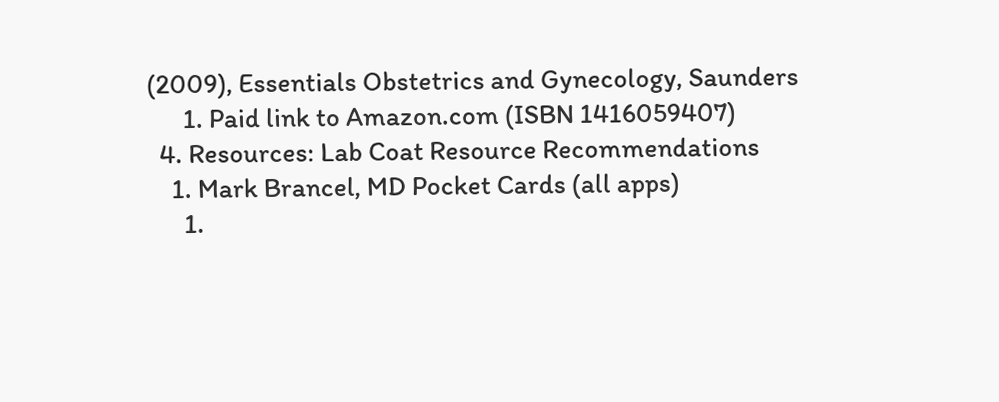(2009), Essentials Obstetrics and Gynecology, Saunders
      1. Paid link to Amazon.com (ISBN 1416059407)
  4. Resources: Lab Coat Resource Recommendations
    1. Mark Brancel, MD Pocket Cards (all apps)
      1.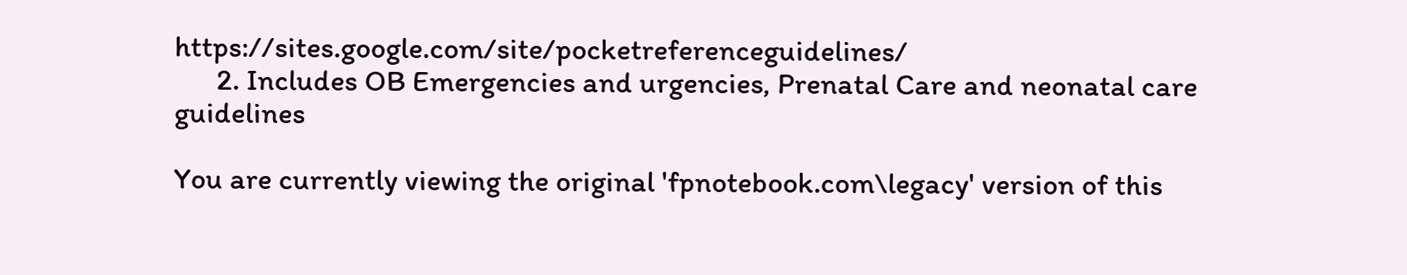https://sites.google.com/site/pocketreferenceguidelines/
      2. Includes OB Emergencies and urgencies, Prenatal Care and neonatal care guidelines

You are currently viewing the original 'fpnotebook.com\legacy' version of this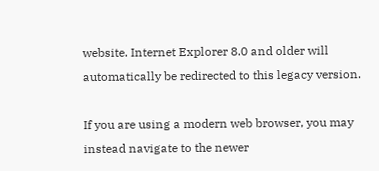website. Internet Explorer 8.0 and older will automatically be redirected to this legacy version.

If you are using a modern web browser, you may instead navigate to the newer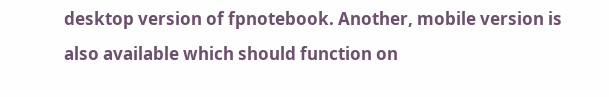desktop version of fpnotebook. Another, mobile version is also available which should function on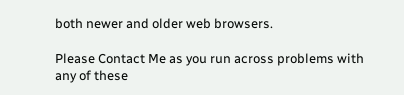both newer and older web browsers.

Please Contact Me as you run across problems with any of these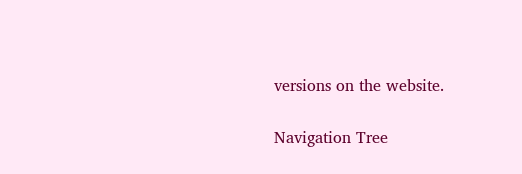versions on the website.

Navigation Tree